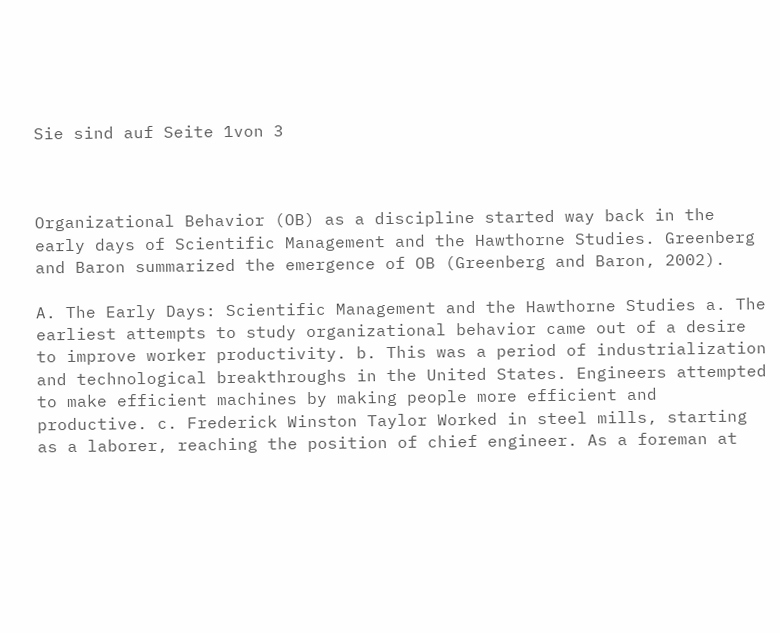Sie sind auf Seite 1von 3



Organizational Behavior (OB) as a discipline started way back in the early days of Scientific Management and the Hawthorne Studies. Greenberg and Baron summarized the emergence of OB (Greenberg and Baron, 2002).

A. The Early Days: Scientific Management and the Hawthorne Studies a. The earliest attempts to study organizational behavior came out of a desire to improve worker productivity. b. This was a period of industrialization and technological breakthroughs in the United States. Engineers attempted to make efficient machines by making people more efficient and productive. c. Frederick Winston Taylor Worked in steel mills, starting as a laborer, reaching the position of chief engineer. As a foreman at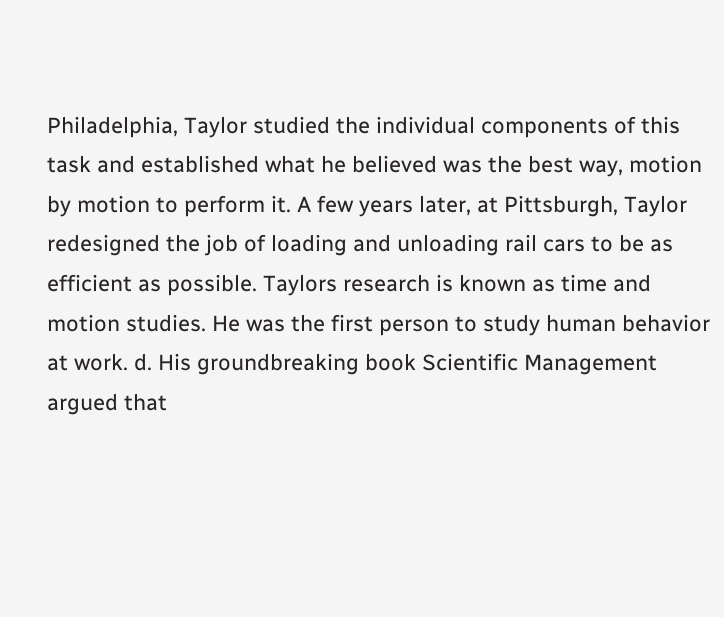Philadelphia, Taylor studied the individual components of this task and established what he believed was the best way, motion by motion to perform it. A few years later, at Pittsburgh, Taylor redesigned the job of loading and unloading rail cars to be as efficient as possible. Taylors research is known as time and motion studies. He was the first person to study human behavior at work. d. His groundbreaking book Scientific Management argued that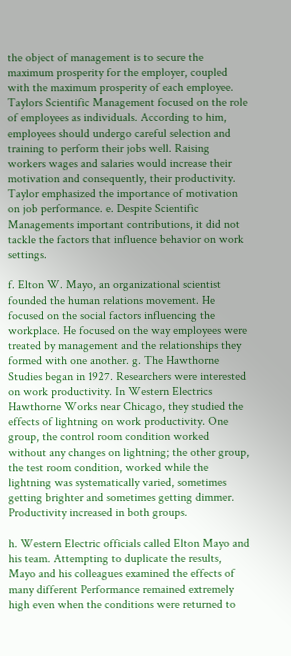the object of management is to secure the maximum prosperity for the employer, coupled with the maximum prosperity of each employee. Taylors Scientific Management focused on the role of employees as individuals. According to him, employees should undergo careful selection and training to perform their jobs well. Raising workers wages and salaries would increase their motivation and consequently, their productivity. Taylor emphasized the importance of motivation on job performance. e. Despite Scientific Managements important contributions, it did not tackle the factors that influence behavior on work settings.

f. Elton W. Mayo, an organizational scientist founded the human relations movement. He focused on the social factors influencing the workplace. He focused on the way employees were treated by management and the relationships they formed with one another. g. The Hawthorne Studies began in 1927. Researchers were interested on work productivity. In Western Electrics Hawthorne Works near Chicago, they studied the effects of lightning on work productivity. One group, the control room condition worked without any changes on lightning; the other group, the test room condition, worked while the lightning was systematically varied, sometimes getting brighter and sometimes getting dimmer. Productivity increased in both groups.

h. Western Electric officials called Elton Mayo and his team. Attempting to duplicate the results, Mayo and his colleagues examined the effects of many different Performance remained extremely high even when the conditions were returned to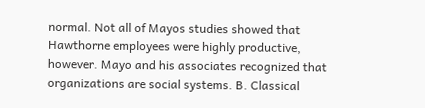normal. Not all of Mayos studies showed that Hawthorne employees were highly productive, however. Mayo and his associates recognized that organizations are social systems. B. Classical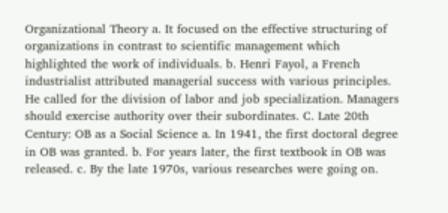Organizational Theory a. It focused on the effective structuring of organizations in contrast to scientific management which highlighted the work of individuals. b. Henri Fayol, a French industrialist attributed managerial success with various principles. He called for the division of labor and job specialization. Managers should exercise authority over their subordinates. C. Late 20th Century: OB as a Social Science a. In 1941, the first doctoral degree in OB was granted. b. For years later, the first textbook in OB was released. c. By the late 1970s, various researches were going on.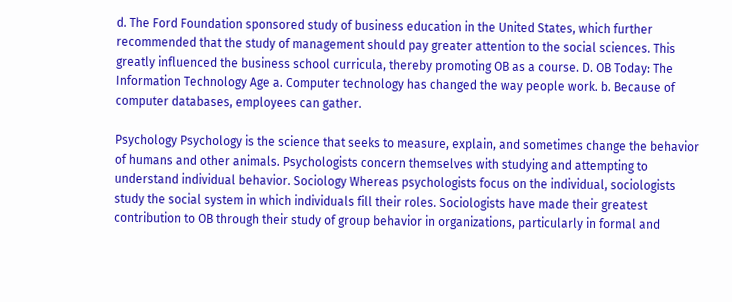d. The Ford Foundation sponsored study of business education in the United States, which further recommended that the study of management should pay greater attention to the social sciences. This greatly influenced the business school curricula, thereby promoting OB as a course. D. OB Today: The Information Technology Age a. Computer technology has changed the way people work. b. Because of computer databases, employees can gather.

Psychology Psychology is the science that seeks to measure, explain, and sometimes change the behavior of humans and other animals. Psychologists concern themselves with studying and attempting to understand individual behavior. Sociology Whereas psychologists focus on the individual, sociologists study the social system in which individuals fill their roles. Sociologists have made their greatest contribution to OB through their study of group behavior in organizations, particularly in formal and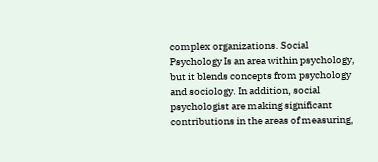complex organizations. Social Psychology Is an area within psychology, but it blends concepts from psychology and sociology. In addition, social psychologist are making significant contributions in the areas of measuring,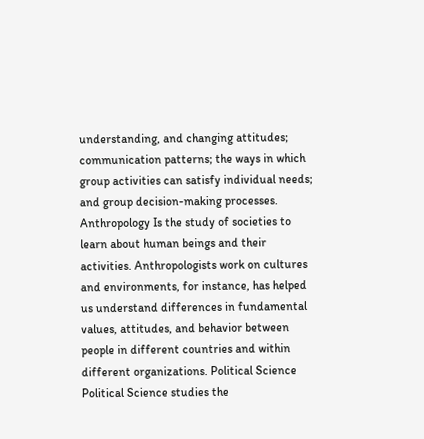understanding, and changing attitudes; communication patterns; the ways in which group activities can satisfy individual needs; and group decision-making processes. Anthropology Is the study of societies to learn about human beings and their activities. Anthropologists work on cultures and environments, for instance, has helped us understand differences in fundamental values, attitudes, and behavior between people in different countries and within different organizations. Political Science Political Science studies the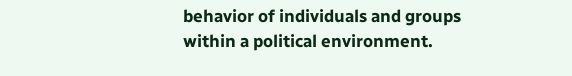behavior of individuals and groups within a political environment.